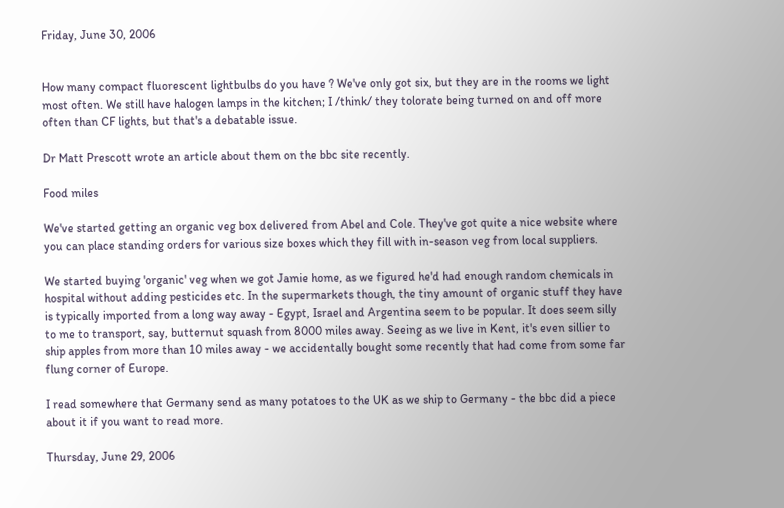Friday, June 30, 2006


How many compact fluorescent lightbulbs do you have ? We've only got six, but they are in the rooms we light most often. We still have halogen lamps in the kitchen; I /think/ they tolorate being turned on and off more often than CF lights, but that's a debatable issue.

Dr Matt Prescott wrote an article about them on the bbc site recently.

Food miles

We've started getting an organic veg box delivered from Abel and Cole. They've got quite a nice website where you can place standing orders for various size boxes which they fill with in-season veg from local suppliers.

We started buying 'organic' veg when we got Jamie home, as we figured he'd had enough random chemicals in hospital without adding pesticides etc. In the supermarkets though, the tiny amount of organic stuff they have is typically imported from a long way away - Egypt, Israel and Argentina seem to be popular. It does seem silly to me to transport, say, butternut squash from 8000 miles away. Seeing as we live in Kent, it's even sillier to ship apples from more than 10 miles away - we accidentally bought some recently that had come from some far flung corner of Europe.

I read somewhere that Germany send as many potatoes to the UK as we ship to Germany - the bbc did a piece about it if you want to read more.

Thursday, June 29, 2006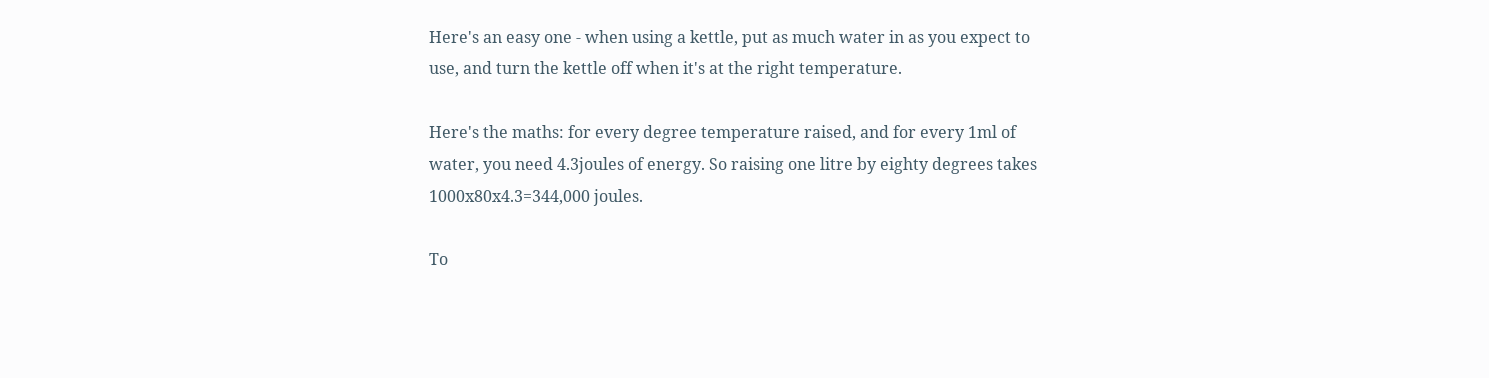Here's an easy one - when using a kettle, put as much water in as you expect to use, and turn the kettle off when it's at the right temperature.

Here's the maths: for every degree temperature raised, and for every 1ml of water, you need 4.3joules of energy. So raising one litre by eighty degrees takes 1000x80x4.3=344,000 joules.

To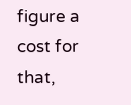figure a cost for that,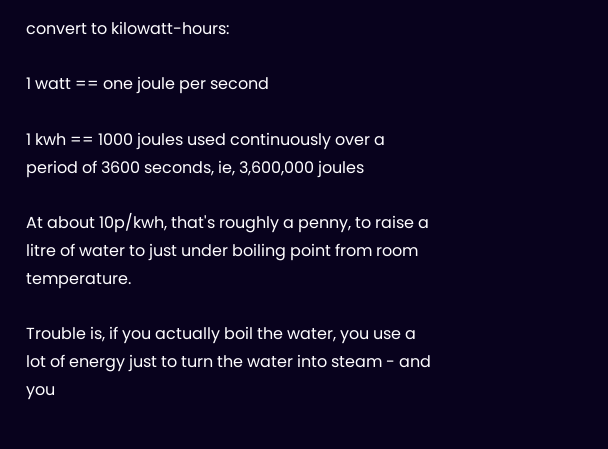convert to kilowatt-hours:

1 watt == one joule per second

1 kwh == 1000 joules used continuously over a period of 3600 seconds, ie, 3,600,000 joules

At about 10p/kwh, that's roughly a penny, to raise a litre of water to just under boiling point from room temperature.

Trouble is, if you actually boil the water, you use a lot of energy just to turn the water into steam - and you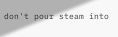don't pour steam into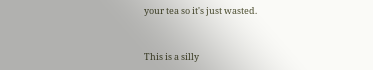your tea so it's just wasted.


This is a silly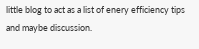little blog to act as a list of enery efficiency tips and maybe discussion.